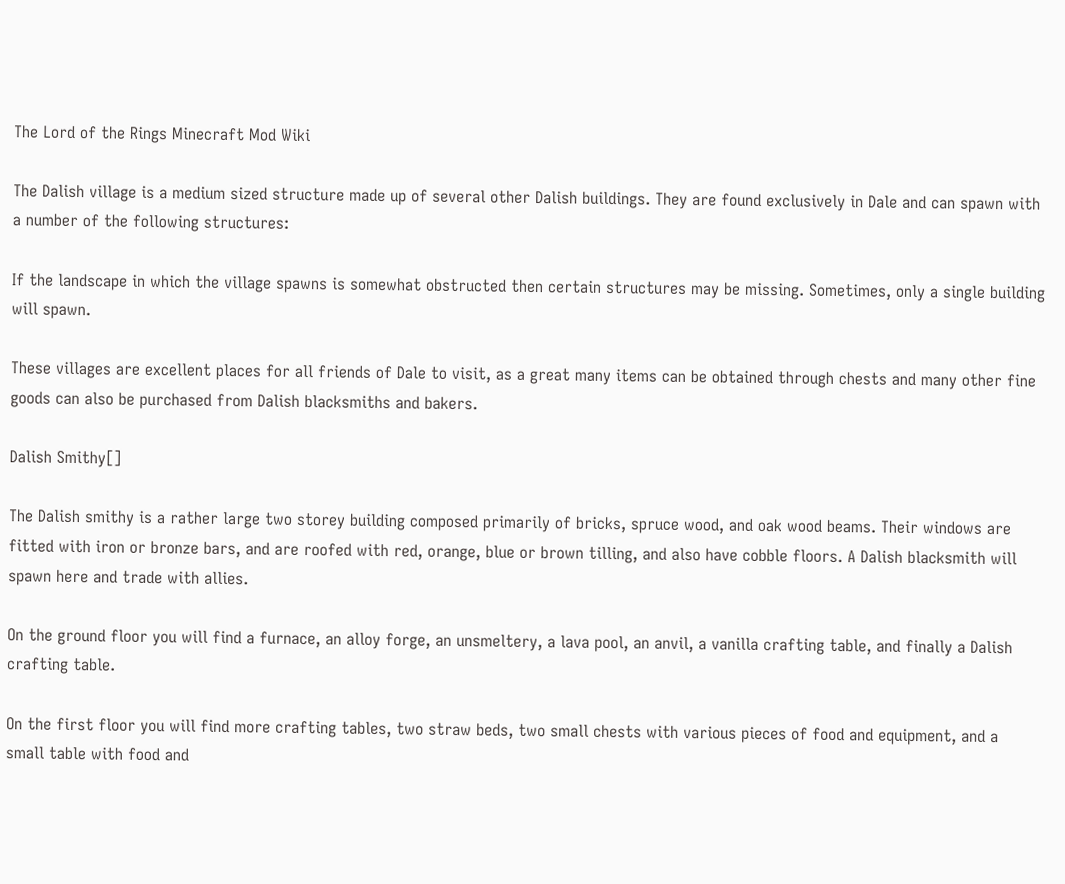The Lord of the Rings Minecraft Mod Wiki

The Dalish village is a medium sized structure made up of several other Dalish buildings. They are found exclusively in Dale and can spawn with a number of the following structures:

If the landscape in which the village spawns is somewhat obstructed then certain structures may be missing. Sometimes, only a single building will spawn.

These villages are excellent places for all friends of Dale to visit, as a great many items can be obtained through chests and many other fine goods can also be purchased from Dalish blacksmiths and bakers.

Dalish Smithy[]

The Dalish smithy is a rather large two storey building composed primarily of bricks, spruce wood, and oak wood beams. Their windows are fitted with iron or bronze bars, and are roofed with red, orange, blue or brown tilling, and also have cobble floors. A Dalish blacksmith will spawn here and trade with allies.

On the ground floor you will find a furnace, an alloy forge, an unsmeltery, a lava pool, an anvil, a vanilla crafting table, and finally a Dalish crafting table.

On the first floor you will find more crafting tables, two straw beds, two small chests with various pieces of food and equipment, and a small table with food and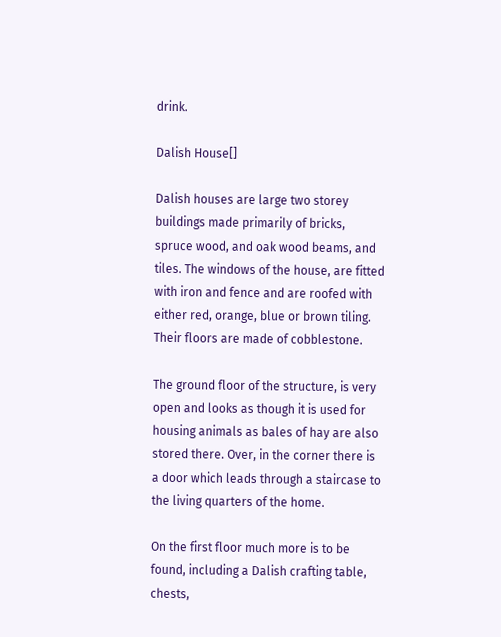drink.

Dalish House[]

Dalish houses are large two storey buildings made primarily of bricks, spruce wood, and oak wood beams, and tiles. The windows of the house, are fitted with iron and fence and are roofed with either red, orange, blue or brown tiling. Their floors are made of cobblestone.

The ground floor of the structure, is very open and looks as though it is used for housing animals as bales of hay are also stored there. Over, in the corner there is a door which leads through a staircase to the living quarters of the home.

On the first floor much more is to be found, including a Dalish crafting table, chests,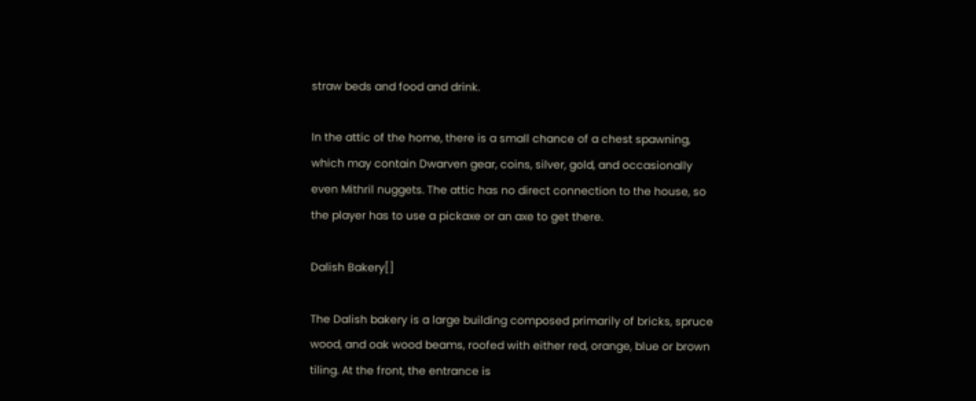straw beds and food and drink.

In the attic of the home, there is a small chance of a chest spawning, which may contain Dwarven gear, coins, silver, gold, and occasionally even Mithril nuggets. The attic has no direct connection to the house, so the player has to use a pickaxe or an axe to get there.

Dalish Bakery[]

The Dalish bakery is a large building composed primarily of bricks, spruce wood, and oak wood beams, roofed with either red, orange, blue or brown tiling. At the front, the entrance is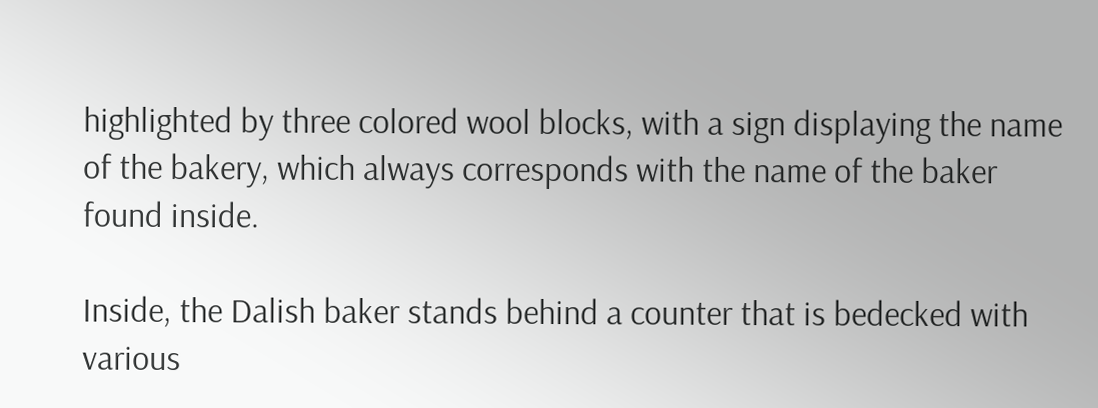highlighted by three colored wool blocks, with a sign displaying the name of the bakery, which always corresponds with the name of the baker found inside.

Inside, the Dalish baker stands behind a counter that is bedecked with various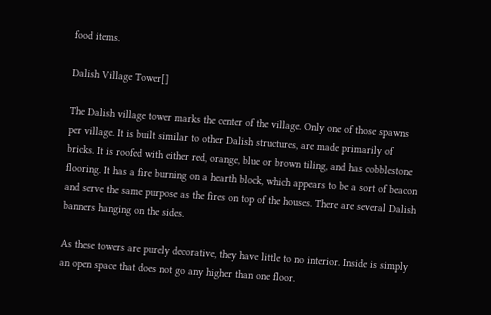food items.

Dalish Village Tower[]

The Dalish village tower marks the center of the village. Only one of those spawns per village. It is built similar to other Dalish structures, are made primarily of bricks. It is roofed with either red, orange, blue or brown tiling, and has cobblestone flooring. It has a fire burning on a hearth block, which appears to be a sort of beacon and serve the same purpose as the fires on top of the houses. There are several Dalish banners hanging on the sides.

As these towers are purely decorative, they have little to no interior. Inside is simply an open space that does not go any higher than one floor.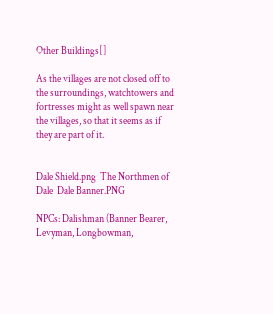Other Buildings[]

As the villages are not closed off to the surroundings, watchtowers and fortresses might as well spawn near the villages, so that it seems as if they are part of it.


Dale Shield.png  The Northmen of Dale  Dale Banner.PNG

NPCs: Dalishman (Banner Bearer, Levyman, Longbowman,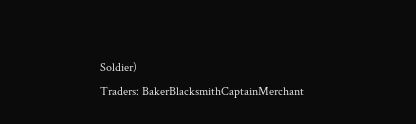Soldier)
Traders: BakerBlacksmithCaptainMerchant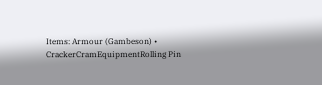Items: Armour (Gambeson) • CrackerCramEquipmentRolling Pin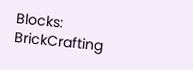Blocks: BrickCrafting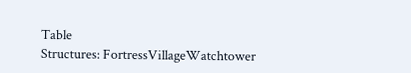Table
Structures: FortressVillageWatchtower